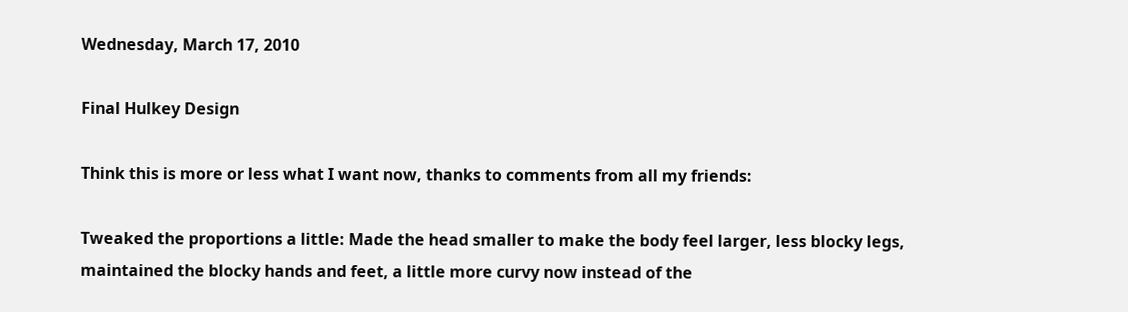Wednesday, March 17, 2010

Final Hulkey Design

Think this is more or less what I want now, thanks to comments from all my friends:

Tweaked the proportions a little: Made the head smaller to make the body feel larger, less blocky legs, maintained the blocky hands and feet, a little more curvy now instead of the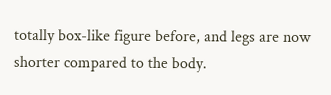totally box-like figure before, and legs are now shorter compared to the body.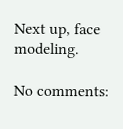Next up, face modeling.

No comments: